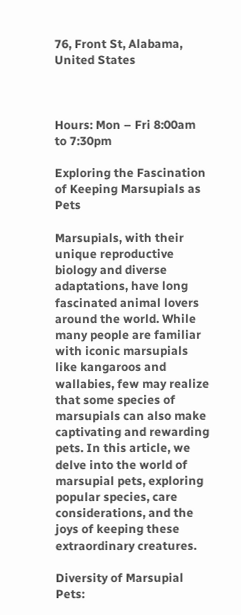76, Front St, Alabama, United States



Hours: Mon – Fri 8:00am to 7:30pm

Exploring the Fascination of Keeping Marsupials as Pets

Marsupials, with their unique reproductive biology and diverse adaptations, have long fascinated animal lovers around the world. While many people are familiar with iconic marsupials like kangaroos and wallabies, few may realize that some species of marsupials can also make captivating and rewarding pets. In this article, we delve into the world of marsupial pets, exploring popular species, care considerations, and the joys of keeping these extraordinary creatures.

Diversity of Marsupial Pets: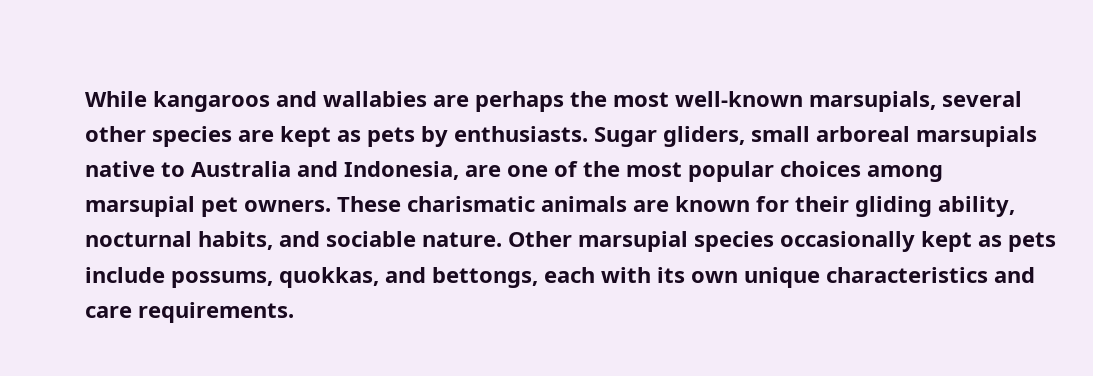While kangaroos and wallabies are perhaps the most well-known marsupials, several other species are kept as pets by enthusiasts. Sugar gliders, small arboreal marsupials native to Australia and Indonesia, are one of the most popular choices among marsupial pet owners. These charismatic animals are known for their gliding ability, nocturnal habits, and sociable nature. Other marsupial species occasionally kept as pets include possums, quokkas, and bettongs, each with its own unique characteristics and care requirements.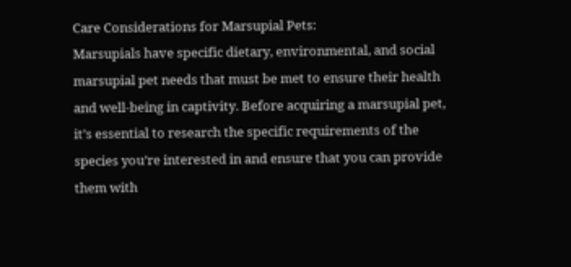Care Considerations for Marsupial Pets:
Marsupials have specific dietary, environmental, and social marsupial pet needs that must be met to ensure their health and well-being in captivity. Before acquiring a marsupial pet, it’s essential to research the specific requirements of the species you’re interested in and ensure that you can provide them with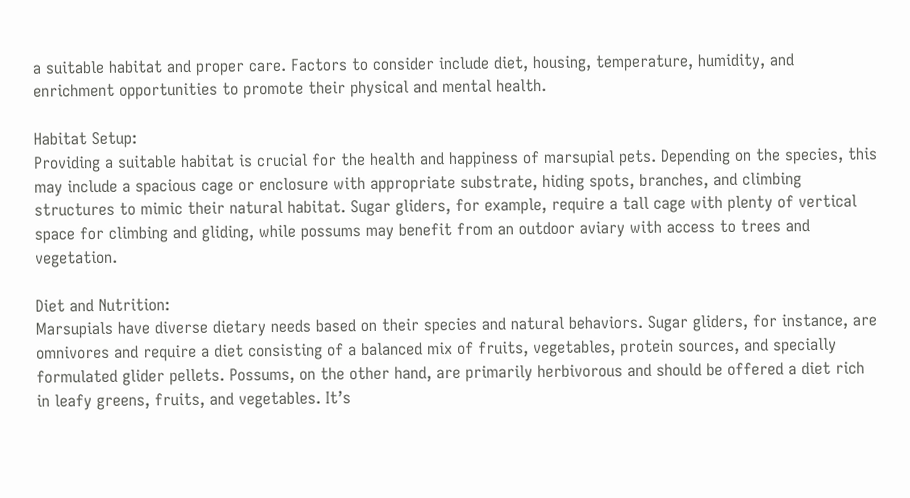a suitable habitat and proper care. Factors to consider include diet, housing, temperature, humidity, and enrichment opportunities to promote their physical and mental health.

Habitat Setup:
Providing a suitable habitat is crucial for the health and happiness of marsupial pets. Depending on the species, this may include a spacious cage or enclosure with appropriate substrate, hiding spots, branches, and climbing structures to mimic their natural habitat. Sugar gliders, for example, require a tall cage with plenty of vertical space for climbing and gliding, while possums may benefit from an outdoor aviary with access to trees and vegetation.

Diet and Nutrition:
Marsupials have diverse dietary needs based on their species and natural behaviors. Sugar gliders, for instance, are omnivores and require a diet consisting of a balanced mix of fruits, vegetables, protein sources, and specially formulated glider pellets. Possums, on the other hand, are primarily herbivorous and should be offered a diet rich in leafy greens, fruits, and vegetables. It’s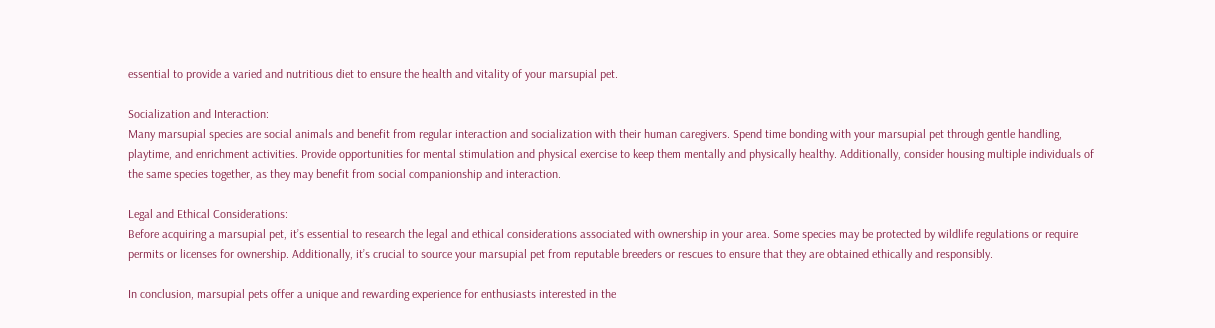essential to provide a varied and nutritious diet to ensure the health and vitality of your marsupial pet.

Socialization and Interaction:
Many marsupial species are social animals and benefit from regular interaction and socialization with their human caregivers. Spend time bonding with your marsupial pet through gentle handling, playtime, and enrichment activities. Provide opportunities for mental stimulation and physical exercise to keep them mentally and physically healthy. Additionally, consider housing multiple individuals of the same species together, as they may benefit from social companionship and interaction.

Legal and Ethical Considerations:
Before acquiring a marsupial pet, it’s essential to research the legal and ethical considerations associated with ownership in your area. Some species may be protected by wildlife regulations or require permits or licenses for ownership. Additionally, it’s crucial to source your marsupial pet from reputable breeders or rescues to ensure that they are obtained ethically and responsibly.

In conclusion, marsupial pets offer a unique and rewarding experience for enthusiasts interested in the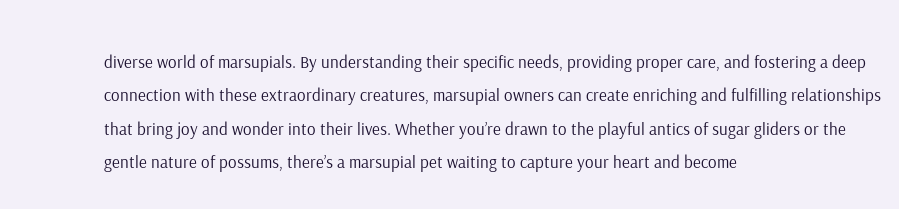diverse world of marsupials. By understanding their specific needs, providing proper care, and fostering a deep connection with these extraordinary creatures, marsupial owners can create enriching and fulfilling relationships that bring joy and wonder into their lives. Whether you’re drawn to the playful antics of sugar gliders or the gentle nature of possums, there’s a marsupial pet waiting to capture your heart and become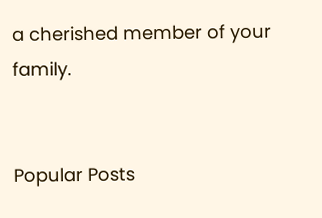a cherished member of your family.


Popular Posts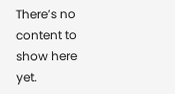There’s no content to show here yet.